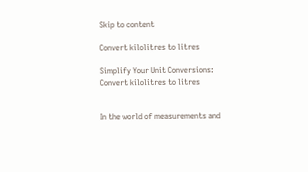Skip to content

Convert kilolitres to litres

Simplify Your Unit Conversions:
Convert kilolitres to litres


In the world of measurements and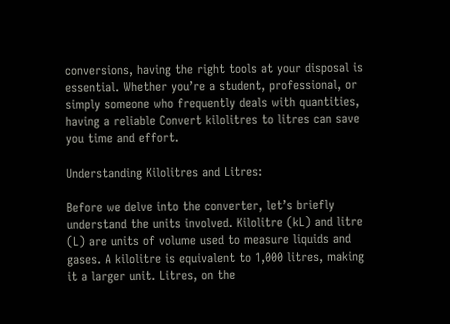conversions, having the right tools at your disposal is essential. Whether you’re a student, professional, or simply someone who frequently deals with quantities, having a reliable Convert kilolitres to litres can save you time and effort.

Understanding Kilolitres and Litres:

Before we delve into the converter, let’s briefly understand the units involved. Kilolitre (kL) and litre (L) are units of volume used to measure liquids and gases. A kilolitre is equivalent to 1,000 litres, making it a larger unit. Litres, on the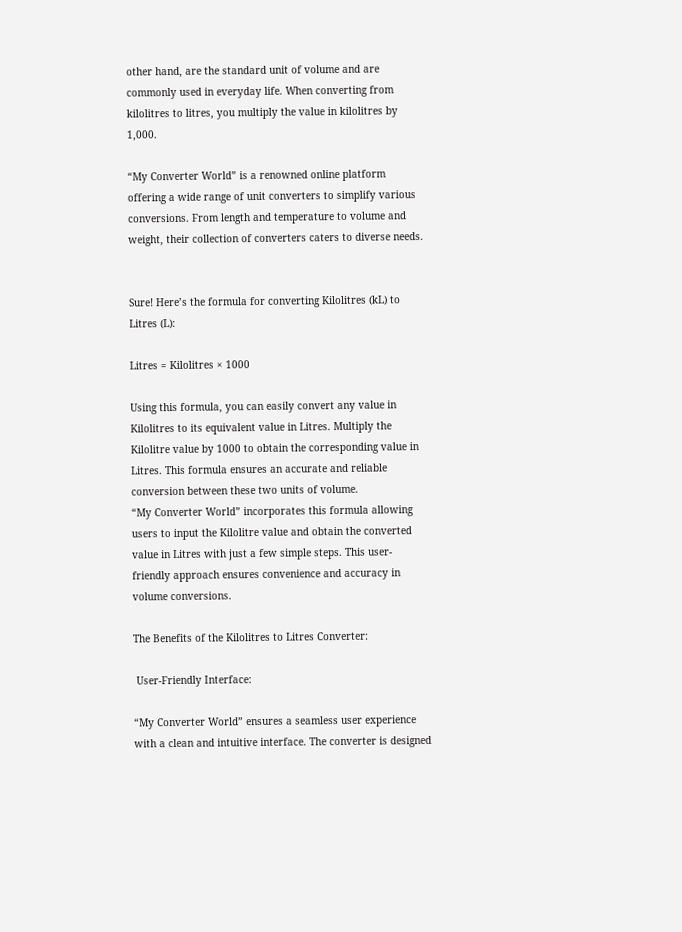other hand, are the standard unit of volume and are commonly used in everyday life. When converting from kilolitres to litres, you multiply the value in kilolitres by 1,000.

“My Converter World” is a renowned online platform offering a wide range of unit converters to simplify various conversions. From length and temperature to volume and weight, their collection of converters caters to diverse needs.


Sure! Here’s the formula for converting Kilolitres (kL) to Litres (L):

Litres = Kilolitres × 1000

Using this formula, you can easily convert any value in Kilolitres to its equivalent value in Litres. Multiply the Kilolitre value by 1000 to obtain the corresponding value in Litres. This formula ensures an accurate and reliable conversion between these two units of volume.
“My Converter World” incorporates this formula allowing users to input the Kilolitre value and obtain the converted value in Litres with just a few simple steps. This user-friendly approach ensures convenience and accuracy in volume conversions.

The Benefits of the Kilolitres to Litres Converter:

 User-Friendly Interface:

“My Converter World” ensures a seamless user experience with a clean and intuitive interface. The converter is designed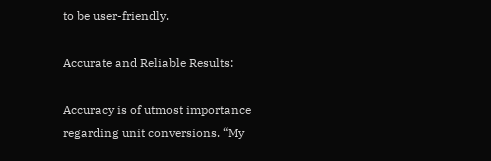to be user-friendly.

Accurate and Reliable Results:

Accuracy is of utmost importance regarding unit conversions. “My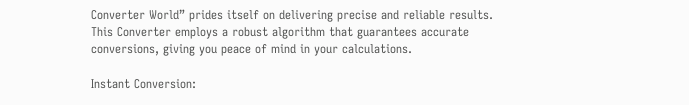Converter World” prides itself on delivering precise and reliable results. This Converter employs a robust algorithm that guarantees accurate conversions, giving you peace of mind in your calculations.

Instant Conversion: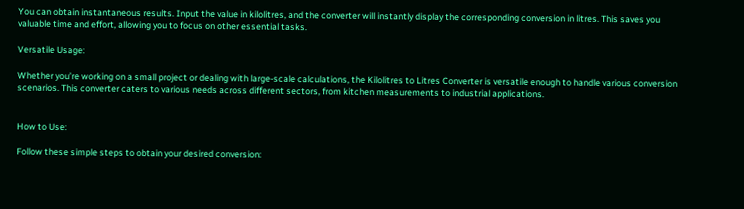You can obtain instantaneous results. Input the value in kilolitres, and the converter will instantly display the corresponding conversion in litres. This saves you valuable time and effort, allowing you to focus on other essential tasks.

Versatile Usage:

Whether you’re working on a small project or dealing with large-scale calculations, the Kilolitres to Litres Converter is versatile enough to handle various conversion scenarios. This converter caters to various needs across different sectors, from kitchen measurements to industrial applications.


How to Use:

Follow these simple steps to obtain your desired conversion: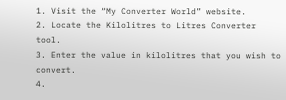1. Visit the “My Converter World” website.
2. Locate the Kilolitres to Litres Converter tool.
3. Enter the value in kilolitres that you wish to convert.
4.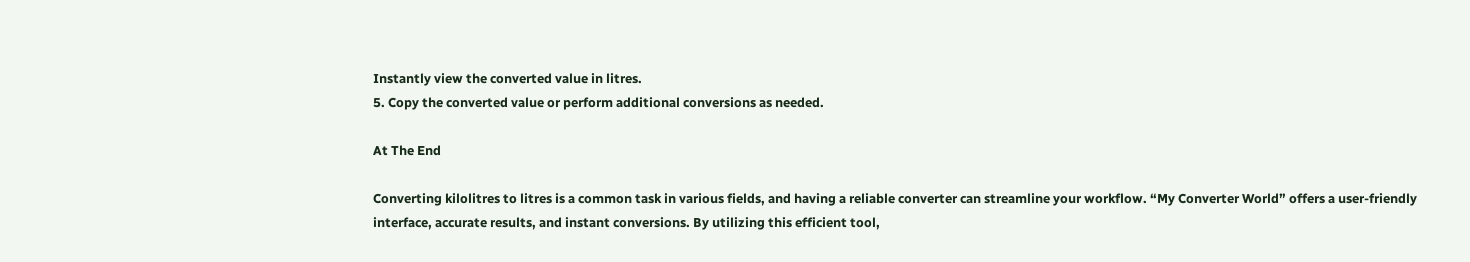Instantly view the converted value in litres.
5. Copy the converted value or perform additional conversions as needed.

At The End

Converting kilolitres to litres is a common task in various fields, and having a reliable converter can streamline your workflow. “My Converter World” offers a user-friendly interface, accurate results, and instant conversions. By utilizing this efficient tool,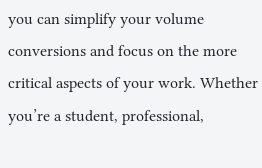you can simplify your volume conversions and focus on the more critical aspects of your work. Whether you’re a student, professional,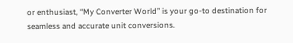or enthusiast, “My Converter World” is your go-to destination for seamless and accurate unit conversions.